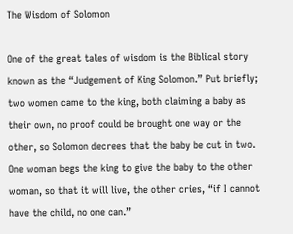The Wisdom of Solomon

One of the great tales of wisdom is the Biblical story known as the “Judgement of King Solomon.” Put briefly; two women came to the king, both claiming a baby as their own, no proof could be brought one way or the other, so Solomon decrees that the baby be cut in two. One woman begs the king to give the baby to the other woman, so that it will live, the other cries, “if I cannot have the child, no one can.”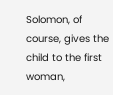Solomon, of course, gives the child to the first woman,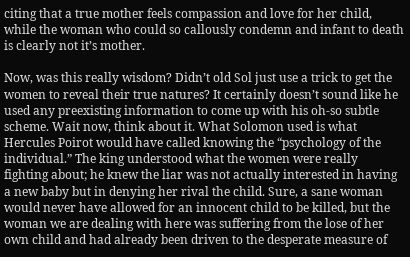citing that a true mother feels compassion and love for her child, while the woman who could so callously condemn and infant to death is clearly not it’s mother.

Now, was this really wisdom? Didn’t old Sol just use a trick to get the women to reveal their true natures? It certainly doesn’t sound like he used any preexisting information to come up with his oh-so subtle scheme. Wait now, think about it. What Solomon used is what Hercules Poirot would have called knowing the “psychology of the individual.” The king understood what the women were really fighting about; he knew the liar was not actually interested in having a new baby but in denying her rival the child. Sure, a sane woman would never have allowed for an innocent child to be killed, but the woman we are dealing with here was suffering from the lose of her own child and had already been driven to the desperate measure of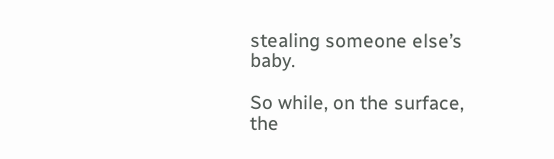stealing someone else’s baby.

So while, on the surface, the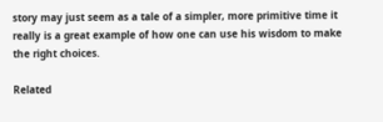story may just seem as a tale of a simpler, more primitive time it really is a great example of how one can use his wisdom to make the right choices.

Related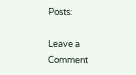Posts:

Leave a Comment